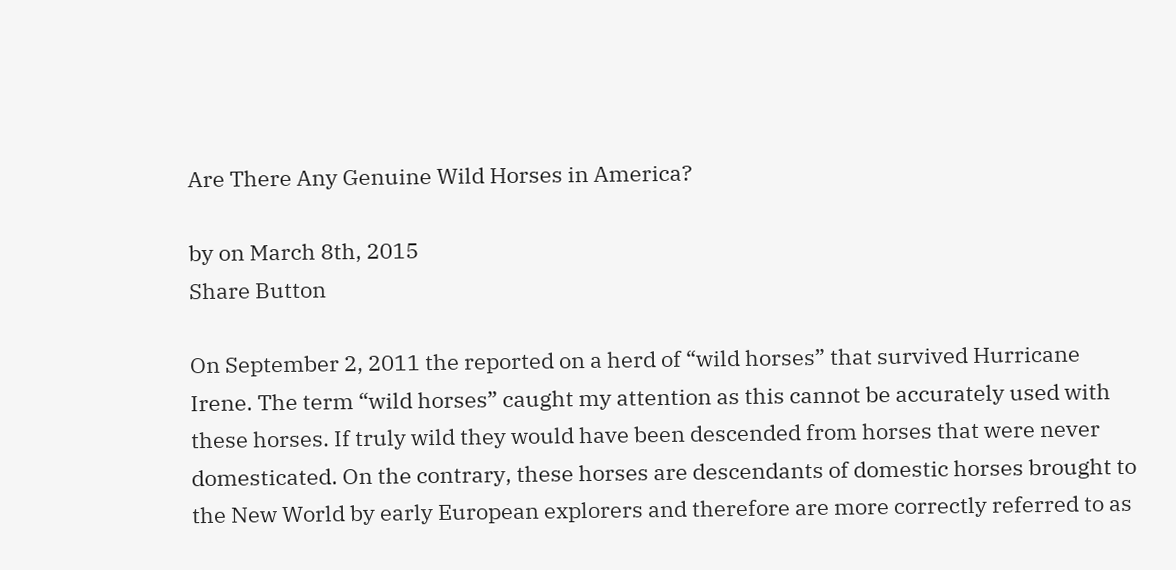Are There Any Genuine Wild Horses in America?

by on March 8th, 2015
Share Button

On September 2, 2011 the reported on a herd of “wild horses” that survived Hurricane Irene. The term “wild horses” caught my attention as this cannot be accurately used with these horses. If truly wild they would have been descended from horses that were never domesticated. On the contrary, these horses are descendants of domestic horses brought to the New World by early European explorers and therefore are more correctly referred to as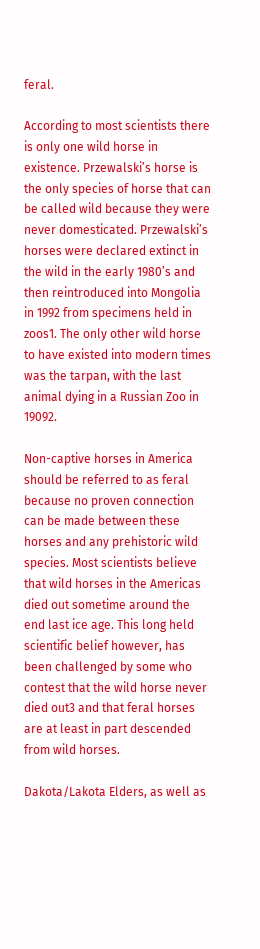feral.

According to most scientists there is only one wild horse in existence. Przewalski’s horse is the only species of horse that can be called wild because they were never domesticated. Przewalski’s horses were declared extinct in the wild in the early 1980’s and then reintroduced into Mongolia in 1992 from specimens held in zoos1. The only other wild horse to have existed into modern times was the tarpan, with the last animal dying in a Russian Zoo in 19092.

Non-captive horses in America should be referred to as feral because no proven connection can be made between these horses and any prehistoric wild species. Most scientists believe that wild horses in the Americas died out sometime around the end last ice age. This long held scientific belief however, has been challenged by some who contest that the wild horse never died out3 and that feral horses are at least in part descended from wild horses.

Dakota/Lakota Elders, as well as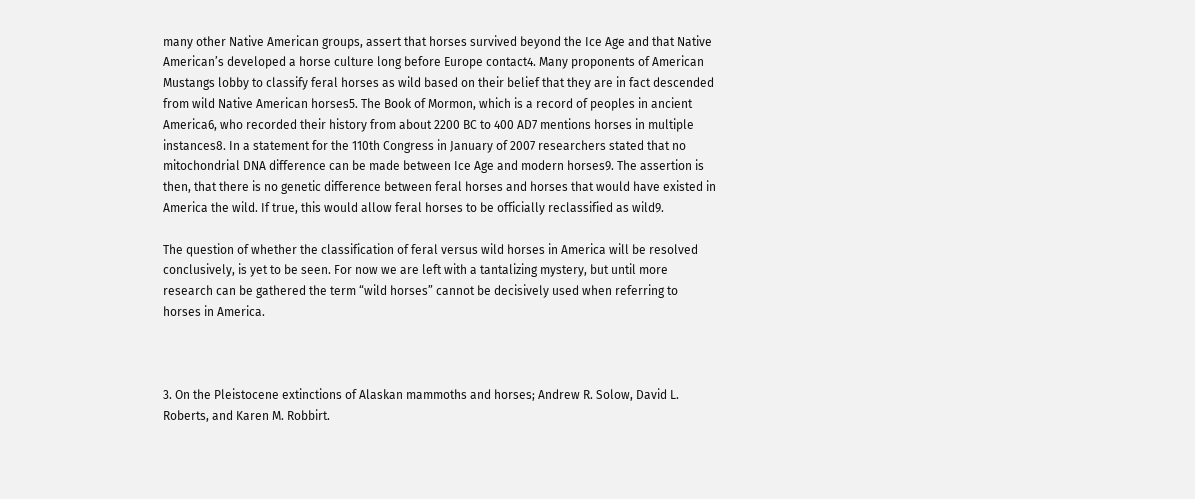many other Native American groups, assert that horses survived beyond the Ice Age and that Native American’s developed a horse culture long before Europe contact4. Many proponents of American Mustangs lobby to classify feral horses as wild based on their belief that they are in fact descended from wild Native American horses5. The Book of Mormon, which is a record of peoples in ancient America6, who recorded their history from about 2200 BC to 400 AD7 mentions horses in multiple instances8. In a statement for the 110th Congress in January of 2007 researchers stated that no mitochondrial DNA difference can be made between Ice Age and modern horses9. The assertion is then, that there is no genetic difference between feral horses and horses that would have existed in America the wild. If true, this would allow feral horses to be officially reclassified as wild9.

The question of whether the classification of feral versus wild horses in America will be resolved conclusively, is yet to be seen. For now we are left with a tantalizing mystery, but until more research can be gathered the term “wild horses” cannot be decisively used when referring to horses in America.



3. On the Pleistocene extinctions of Alaskan mammoths and horses; Andrew R. Solow, David L. Roberts, and Karen M. Robbirt.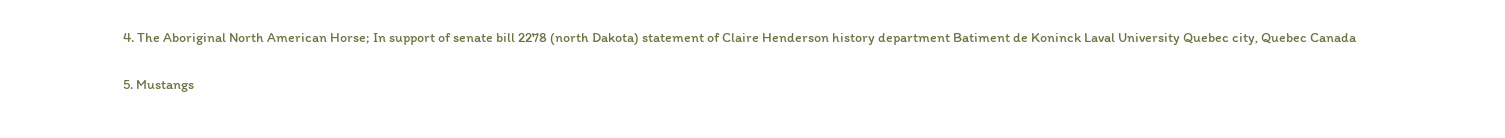4. The Aboriginal North American Horse; In support of senate bill 2278 (north Dakota) statement of Claire Henderson history department Batiment de Koninck Laval University Quebec city, Quebec Canada

5. Mustangs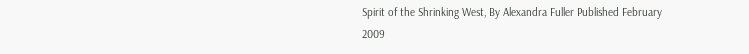Spirit of the Shrinking West, By Alexandra Fuller Published February 2009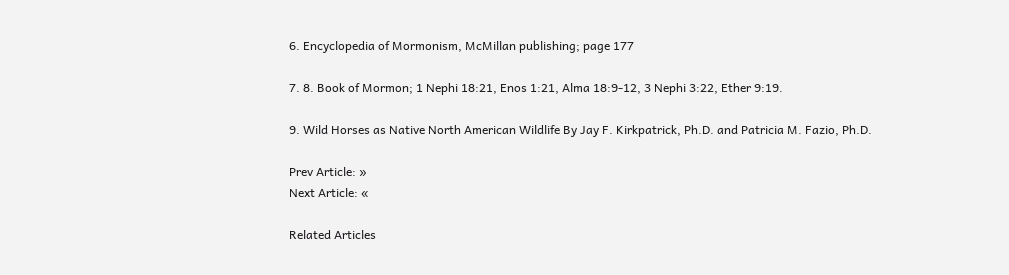6. Encyclopedia of Mormonism, McMillan publishing; page 177

7. 8. Book of Mormon; 1 Nephi 18:21, Enos 1:21, Alma 18:9-12, 3 Nephi 3:22, Ether 9:19.

9. Wild Horses as Native North American Wildlife By Jay F. Kirkpatrick, Ph.D. and Patricia M. Fazio, Ph.D.

Prev Article: »
Next Article: «

Related Articles